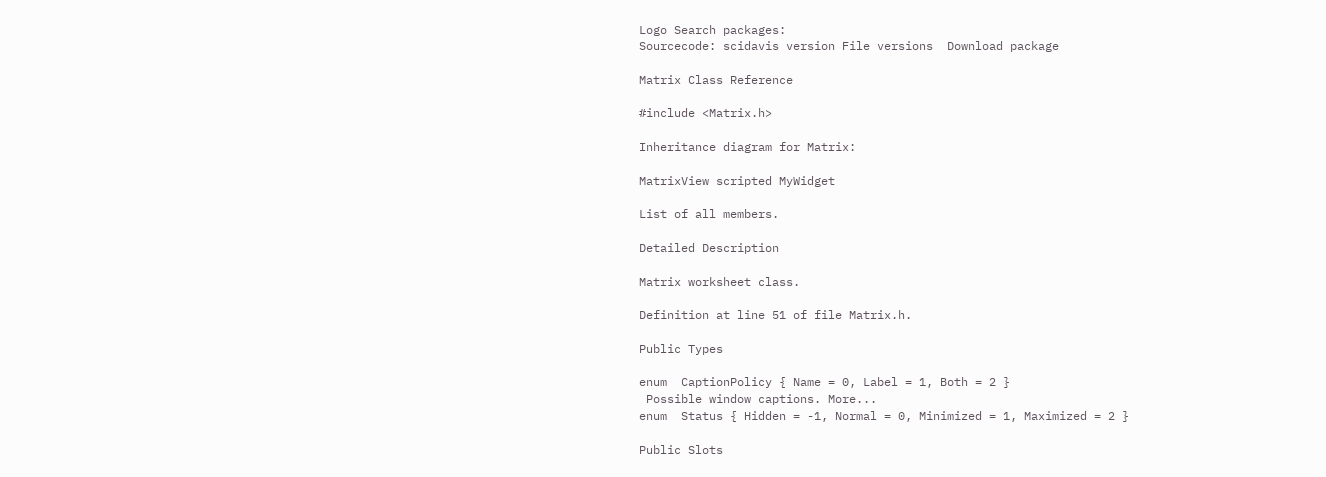Logo Search packages:
Sourcecode: scidavis version File versions  Download package

Matrix Class Reference

#include <Matrix.h>

Inheritance diagram for Matrix:

MatrixView scripted MyWidget

List of all members.

Detailed Description

Matrix worksheet class.

Definition at line 51 of file Matrix.h.

Public Types

enum  CaptionPolicy { Name = 0, Label = 1, Both = 2 }
 Possible window captions. More...
enum  Status { Hidden = -1, Normal = 0, Minimized = 1, Maximized = 2 }

Public Slots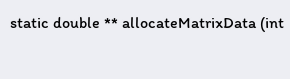static double ** allocateMatrixData (int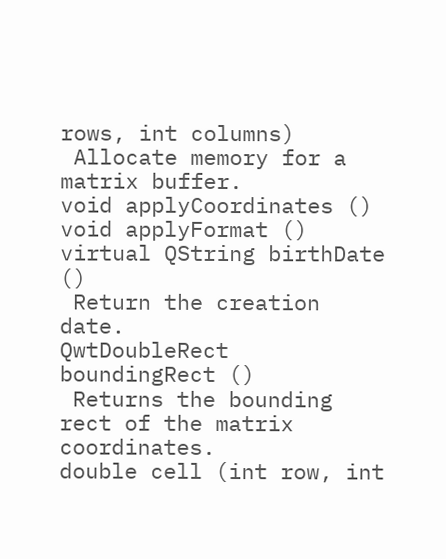rows, int columns)
 Allocate memory for a matrix buffer.
void applyCoordinates ()
void applyFormat ()
virtual QString birthDate ()
 Return the creation date.
QwtDoubleRect boundingRect ()
 Returns the bounding rect of the matrix coordinates.
double cell (int row, int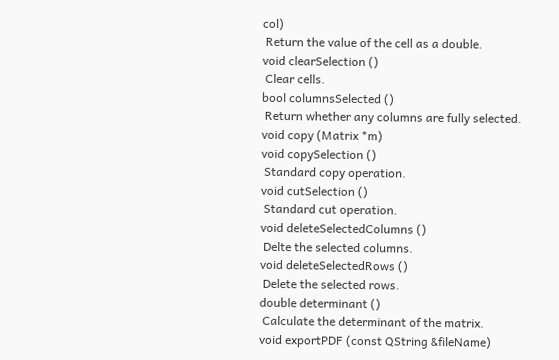col)
 Return the value of the cell as a double.
void clearSelection ()
 Clear cells.
bool columnsSelected ()
 Return whether any columns are fully selected.
void copy (Matrix *m)
void copySelection ()
 Standard copy operation.
void cutSelection ()
 Standard cut operation.
void deleteSelectedColumns ()
 Delte the selected columns.
void deleteSelectedRows ()
 Delete the selected rows.
double determinant ()
 Calculate the determinant of the matrix.
void exportPDF (const QString &fileName)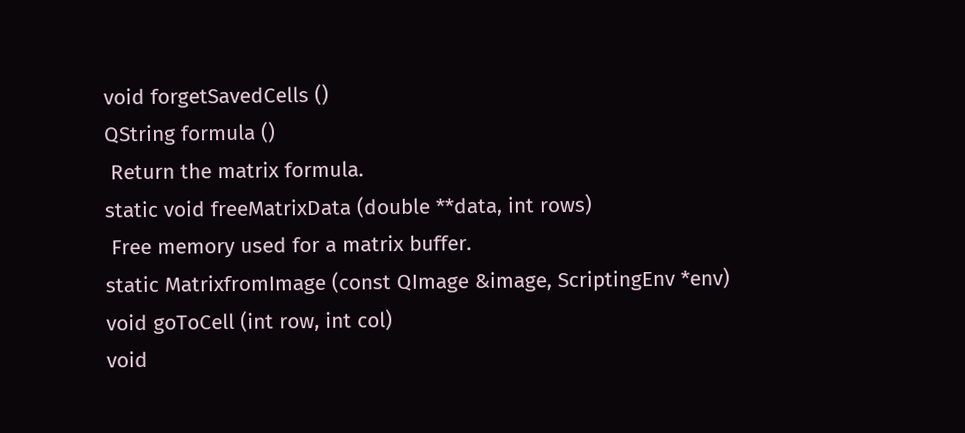void forgetSavedCells ()
QString formula ()
 Return the matrix formula.
static void freeMatrixData (double **data, int rows)
 Free memory used for a matrix buffer.
static MatrixfromImage (const QImage &image, ScriptingEnv *env)
void goToCell (int row, int col)
void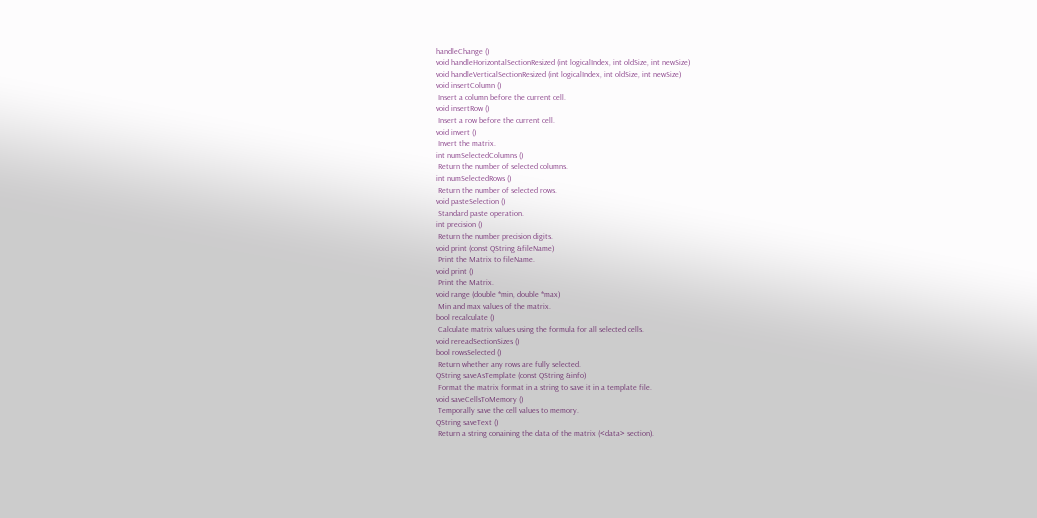handleChange ()
void handleHorizontalSectionResized (int logicalIndex, int oldSize, int newSize)
void handleVerticalSectionResized (int logicalIndex, int oldSize, int newSize)
void insertColumn ()
 Insert a column before the current cell.
void insertRow ()
 Insert a row before the current cell.
void invert ()
 Invert the matrix.
int numSelectedColumns ()
 Return the number of selected columns.
int numSelectedRows ()
 Return the number of selected rows.
void pasteSelection ()
 Standard paste operation.
int precision ()
 Return the number precision digits.
void print (const QString &fileName)
 Print the Matrix to fileName.
void print ()
 Print the Matrix.
void range (double *min, double *max)
 Min and max values of the matrix.
bool recalculate ()
 Calculate matrix values using the formula for all selected cells.
void rereadSectionSizes ()
bool rowsSelected ()
 Return whether any rows are fully selected.
QString saveAsTemplate (const QString &info)
 Format the matrix format in a string to save it in a template file.
void saveCellsToMemory ()
 Temporally save the cell values to memory.
QString saveText ()
 Return a string conaining the data of the matrix (<data> section).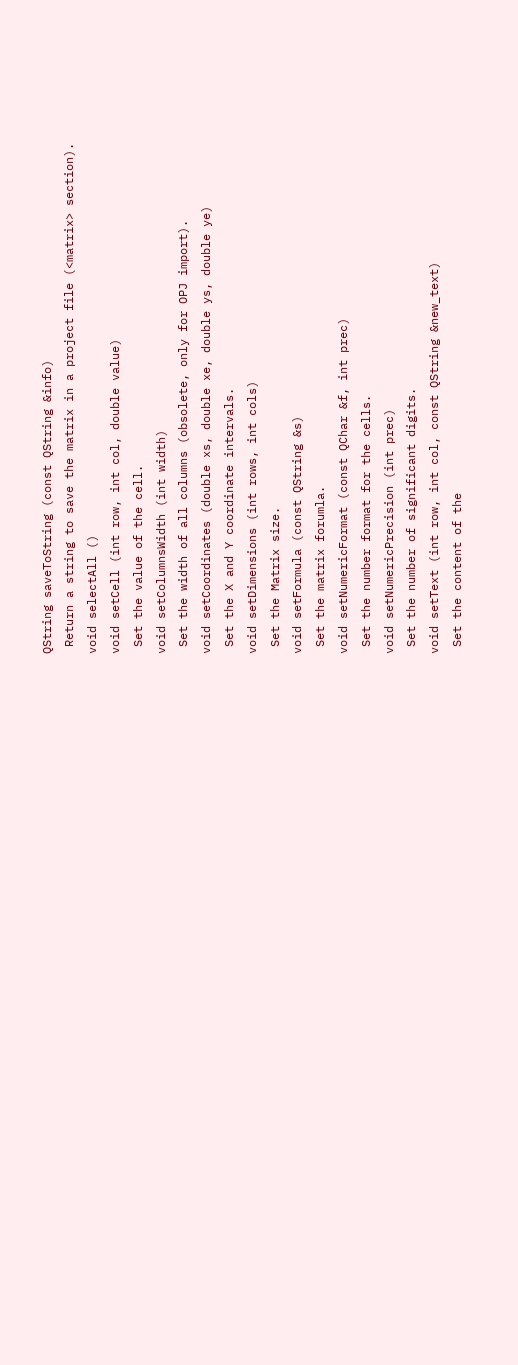QString saveToString (const QString &info)
 Return a string to save the matrix in a project file (<matrix> section).
void selectAll ()
void setCell (int row, int col, double value)
 Set the value of the cell.
void setColumnsWidth (int width)
 Set the width of all columns (obsolete, only for OPJ import).
void setCoordinates (double xs, double xe, double ys, double ye)
 Set the X and Y coordinate intervals.
void setDimensions (int rows, int cols)
 Set the Matrix size.
void setFormula (const QString &s)
 Set the matrix forumla.
void setNumericFormat (const QChar &f, int prec)
 Set the number format for the cells.
void setNumericPrecision (int prec)
 Set the number of significant digits.
void setText (int row, int col, const QString &new_text)
 Set the content of the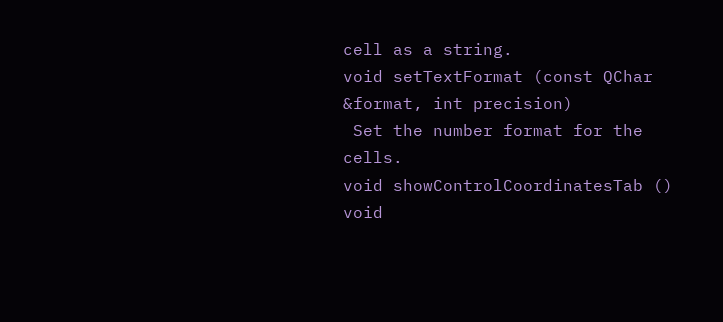cell as a string.
void setTextFormat (const QChar &format, int precision)
 Set the number format for the cells.
void showControlCoordinatesTab ()
void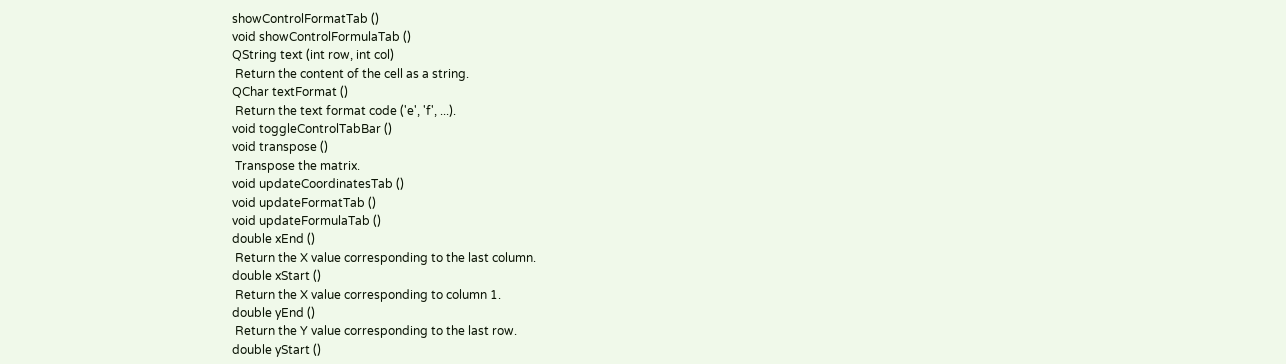showControlFormatTab ()
void showControlFormulaTab ()
QString text (int row, int col)
 Return the content of the cell as a string.
QChar textFormat ()
 Return the text format code ('e', 'f', ...).
void toggleControlTabBar ()
void transpose ()
 Transpose the matrix.
void updateCoordinatesTab ()
void updateFormatTab ()
void updateFormulaTab ()
double xEnd ()
 Return the X value corresponding to the last column.
double xStart ()
 Return the X value corresponding to column 1.
double yEnd ()
 Return the Y value corresponding to the last row.
double yStart ()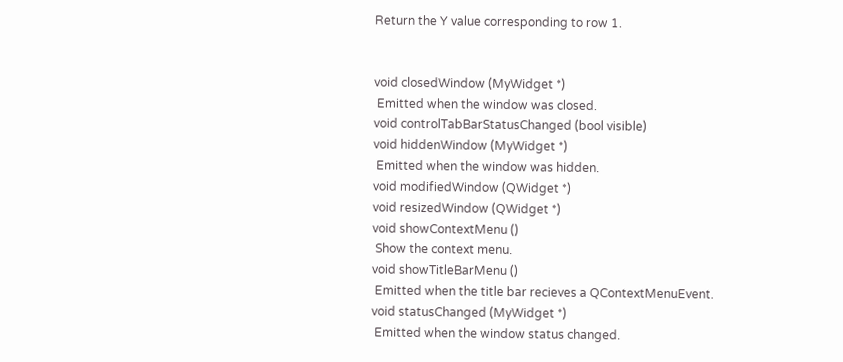Return the Y value corresponding to row 1.


void closedWindow (MyWidget *)
 Emitted when the window was closed.
void controlTabBarStatusChanged (bool visible)
void hiddenWindow (MyWidget *)
 Emitted when the window was hidden.
void modifiedWindow (QWidget *)
void resizedWindow (QWidget *)
void showContextMenu ()
 Show the context menu.
void showTitleBarMenu ()
 Emitted when the title bar recieves a QContextMenuEvent.
void statusChanged (MyWidget *)
 Emitted when the window status changed.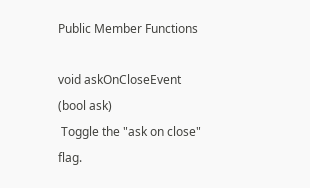Public Member Functions

void askOnCloseEvent (bool ask)
 Toggle the "ask on close" flag.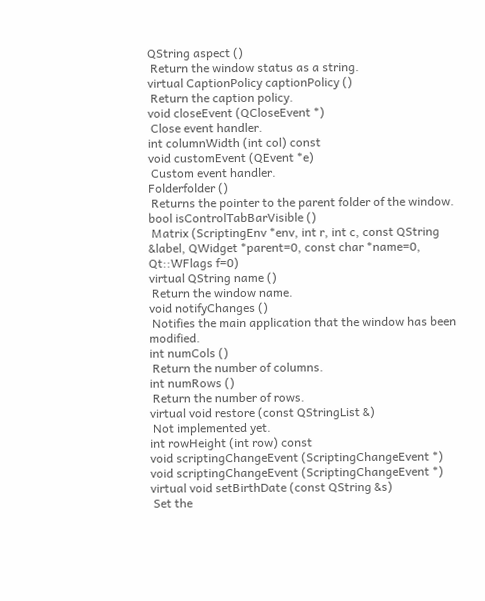QString aspect ()
 Return the window status as a string.
virtual CaptionPolicy captionPolicy ()
 Return the caption policy.
void closeEvent (QCloseEvent *)
 Close event handler.
int columnWidth (int col) const
void customEvent (QEvent *e)
 Custom event handler.
Folderfolder ()
 Returns the pointer to the parent folder of the window.
bool isControlTabBarVisible ()
 Matrix (ScriptingEnv *env, int r, int c, const QString &label, QWidget *parent=0, const char *name=0, Qt::WFlags f=0)
virtual QString name ()
 Return the window name.
void notifyChanges ()
 Notifies the main application that the window has been modified.
int numCols ()
 Return the number of columns.
int numRows ()
 Return the number of rows.
virtual void restore (const QStringList &)
 Not implemented yet.
int rowHeight (int row) const
void scriptingChangeEvent (ScriptingChangeEvent *)
void scriptingChangeEvent (ScriptingChangeEvent *)
virtual void setBirthDate (const QString &s)
 Set the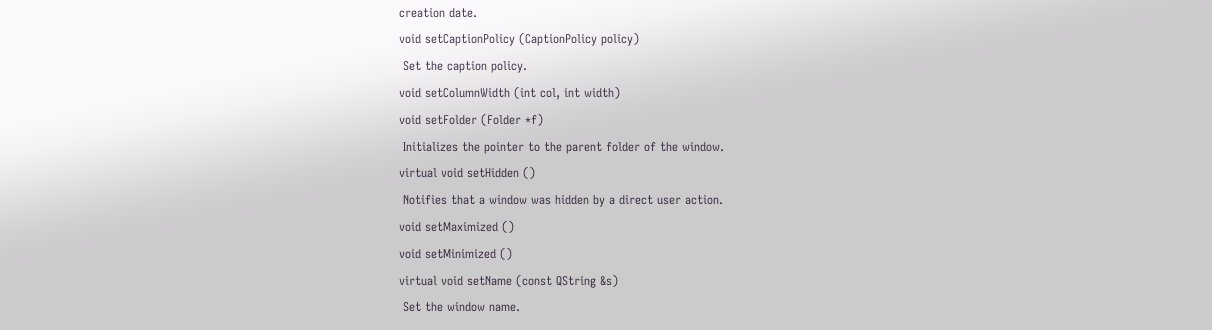creation date.
void setCaptionPolicy (CaptionPolicy policy)
 Set the caption policy.
void setColumnWidth (int col, int width)
void setFolder (Folder *f)
 Initializes the pointer to the parent folder of the window.
virtual void setHidden ()
 Notifies that a window was hidden by a direct user action.
void setMaximized ()
void setMinimized ()
virtual void setName (const QString &s)
 Set the window name.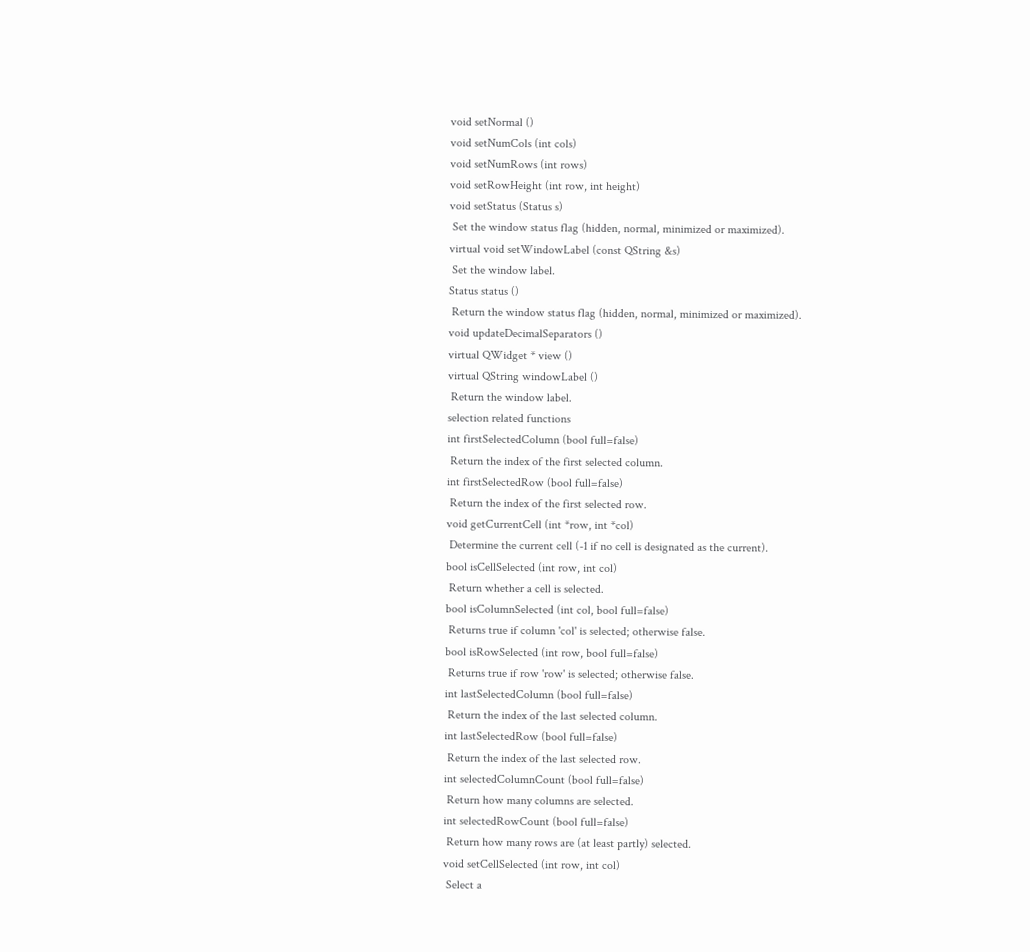void setNormal ()
void setNumCols (int cols)
void setNumRows (int rows)
void setRowHeight (int row, int height)
void setStatus (Status s)
 Set the window status flag (hidden, normal, minimized or maximized).
virtual void setWindowLabel (const QString &s)
 Set the window label.
Status status ()
 Return the window status flag (hidden, normal, minimized or maximized).
void updateDecimalSeparators ()
virtual QWidget * view ()
virtual QString windowLabel ()
 Return the window label.
selection related functions
int firstSelectedColumn (bool full=false)
 Return the index of the first selected column.
int firstSelectedRow (bool full=false)
 Return the index of the first selected row.
void getCurrentCell (int *row, int *col)
 Determine the current cell (-1 if no cell is designated as the current).
bool isCellSelected (int row, int col)
 Return whether a cell is selected.
bool isColumnSelected (int col, bool full=false)
 Returns true if column 'col' is selected; otherwise false.
bool isRowSelected (int row, bool full=false)
 Returns true if row 'row' is selected; otherwise false.
int lastSelectedColumn (bool full=false)
 Return the index of the last selected column.
int lastSelectedRow (bool full=false)
 Return the index of the last selected row.
int selectedColumnCount (bool full=false)
 Return how many columns are selected.
int selectedRowCount (bool full=false)
 Return how many rows are (at least partly) selected.
void setCellSelected (int row, int col)
 Select a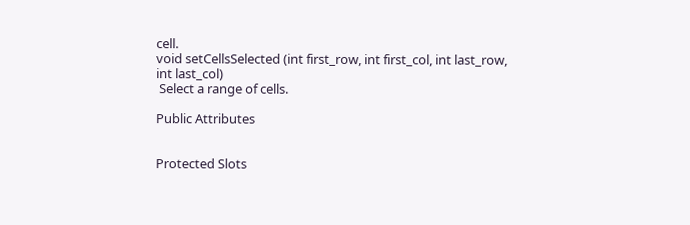cell.
void setCellsSelected (int first_row, int first_col, int last_row, int last_col)
 Select a range of cells.

Public Attributes


Protected Slots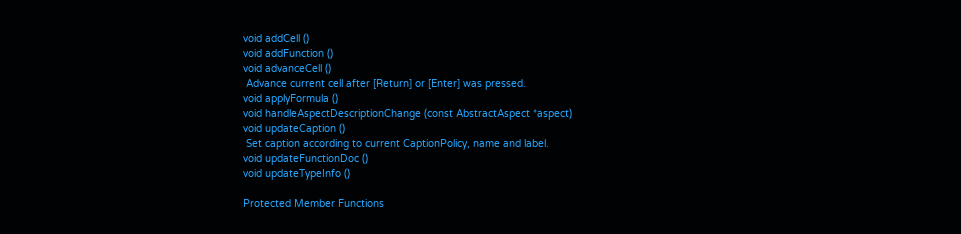void addCell ()
void addFunction ()
void advanceCell ()
 Advance current cell after [Return] or [Enter] was pressed.
void applyFormula ()
void handleAspectDescriptionChange (const AbstractAspect *aspect)
void updateCaption ()
 Set caption according to current CaptionPolicy, name and label.
void updateFunctionDoc ()
void updateTypeInfo ()

Protected Member Functions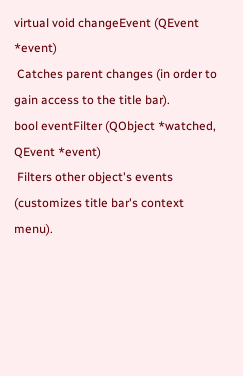virtual void changeEvent (QEvent *event)
 Catches parent changes (in order to gain access to the title bar).
bool eventFilter (QObject *watched, QEvent *event)
 Filters other object's events (customizes title bar's context menu).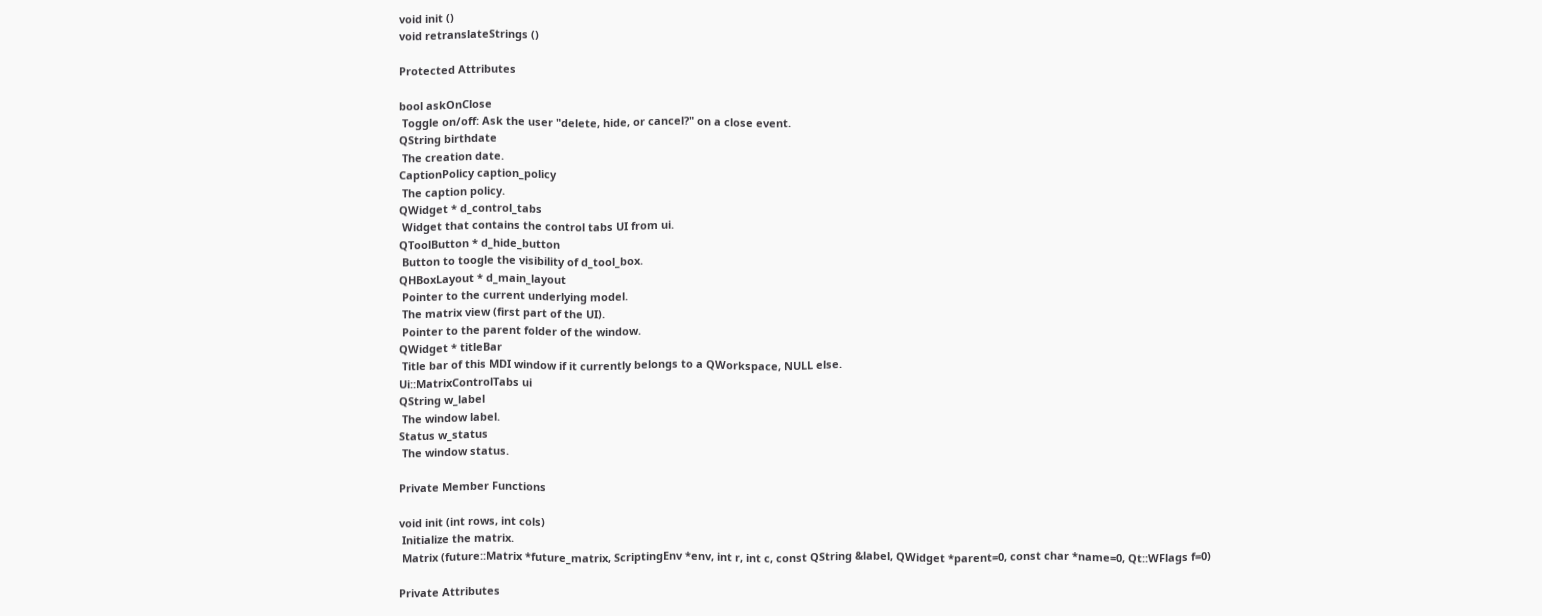void init ()
void retranslateStrings ()

Protected Attributes

bool askOnClose
 Toggle on/off: Ask the user "delete, hide, or cancel?" on a close event.
QString birthdate
 The creation date.
CaptionPolicy caption_policy
 The caption policy.
QWidget * d_control_tabs
 Widget that contains the control tabs UI from ui.
QToolButton * d_hide_button
 Button to toogle the visibility of d_tool_box.
QHBoxLayout * d_main_layout
 Pointer to the current underlying model.
 The matrix view (first part of the UI).
 Pointer to the parent folder of the window.
QWidget * titleBar
 Title bar of this MDI window if it currently belongs to a QWorkspace, NULL else.
Ui::MatrixControlTabs ui
QString w_label
 The window label.
Status w_status
 The window status.

Private Member Functions

void init (int rows, int cols)
 Initialize the matrix.
 Matrix (future::Matrix *future_matrix, ScriptingEnv *env, int r, int c, const QString &label, QWidget *parent=0, const char *name=0, Qt::WFlags f=0)

Private Attributes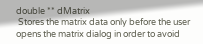double ** dMatrix
 Stores the matrix data only before the user opens the matrix dialog in order to avoid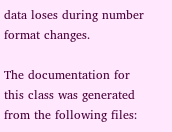data loses during number format changes.

The documentation for this class was generated from the following files: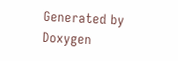Generated by  Doxygen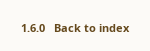1.6.0   Back to index